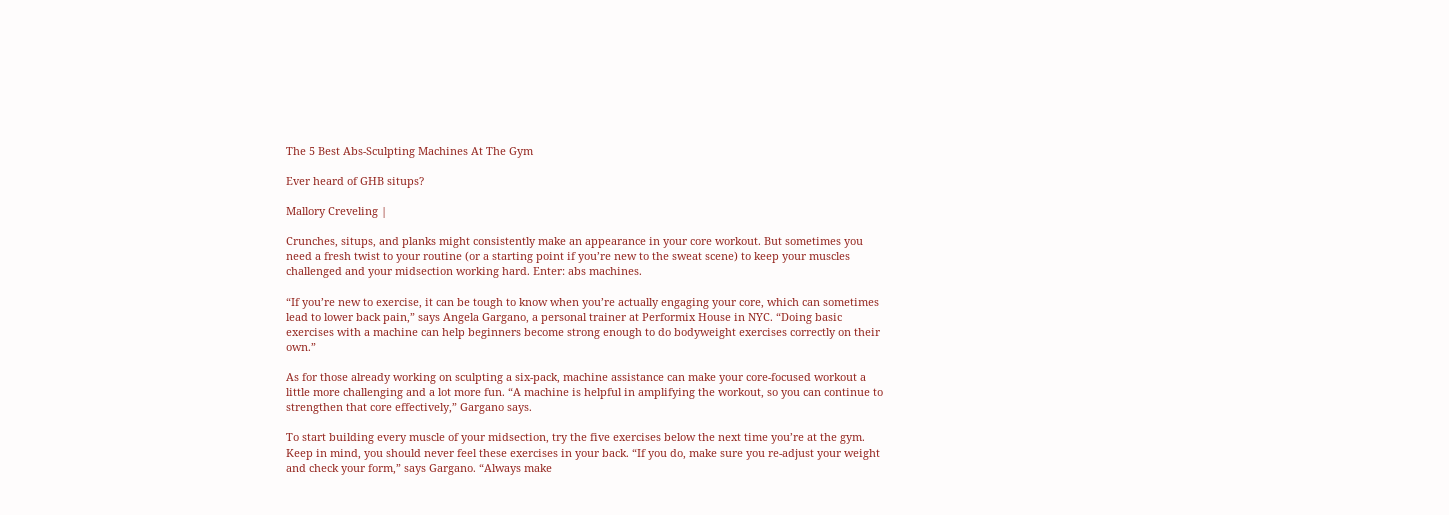The 5 Best Abs-Sculpting Machines At The Gym

Ever heard of GHB situps?

Mallory Creveling |

Crunches, situps, and planks might consistently make an appearance in your core workout. But sometimes you need a fresh twist to your routine (or a starting point if you’re new to the sweat scene) to keep your muscles challenged and your midsection working hard. Enter: abs machines.

“If you’re new to exercise, it can be tough to know when you’re actually engaging your core, which can sometimes lead to lower back pain,” says Angela Gargano, a personal trainer at Performix House in NYC. “Doing basic exercises with a machine can help beginners become strong enough to do bodyweight exercises correctly on their own.”

As for those already working on sculpting a six-pack, machine assistance can make your core-focused workout a little more challenging and a lot more fun. “A machine is helpful in amplifying the workout, so you can continue to strengthen that core effectively,” Gargano says.

To start building every muscle of your midsection, try the five exercises below the next time you’re at the gym. Keep in mind, you should never feel these exercises in your back. “If you do, make sure you re-adjust your weight and check your form,” says Gargano. “Always make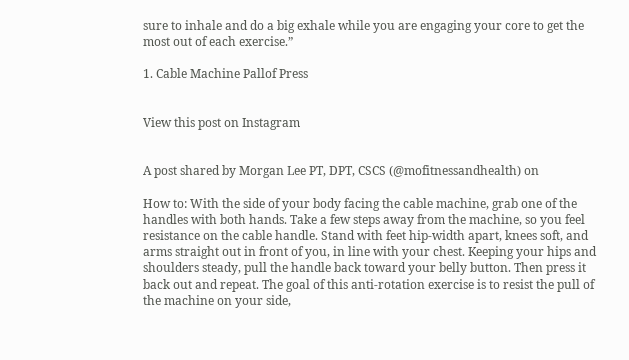sure to inhale and do a big exhale while you are engaging your core to get the most out of each exercise.”

1. Cable Machine Pallof Press


View this post on Instagram


A post shared by Morgan Lee PT, DPT, CSCS (@mofitnessandhealth) on

How to: With the side of your body facing the cable machine, grab one of the handles with both hands. Take a few steps away from the machine, so you feel resistance on the cable handle. Stand with feet hip-width apart, knees soft, and arms straight out in front of you, in line with your chest. Keeping your hips and shoulders steady, pull the handle back toward your belly button. Then press it back out and repeat. The goal of this anti-rotation exercise is to resist the pull of the machine on your side,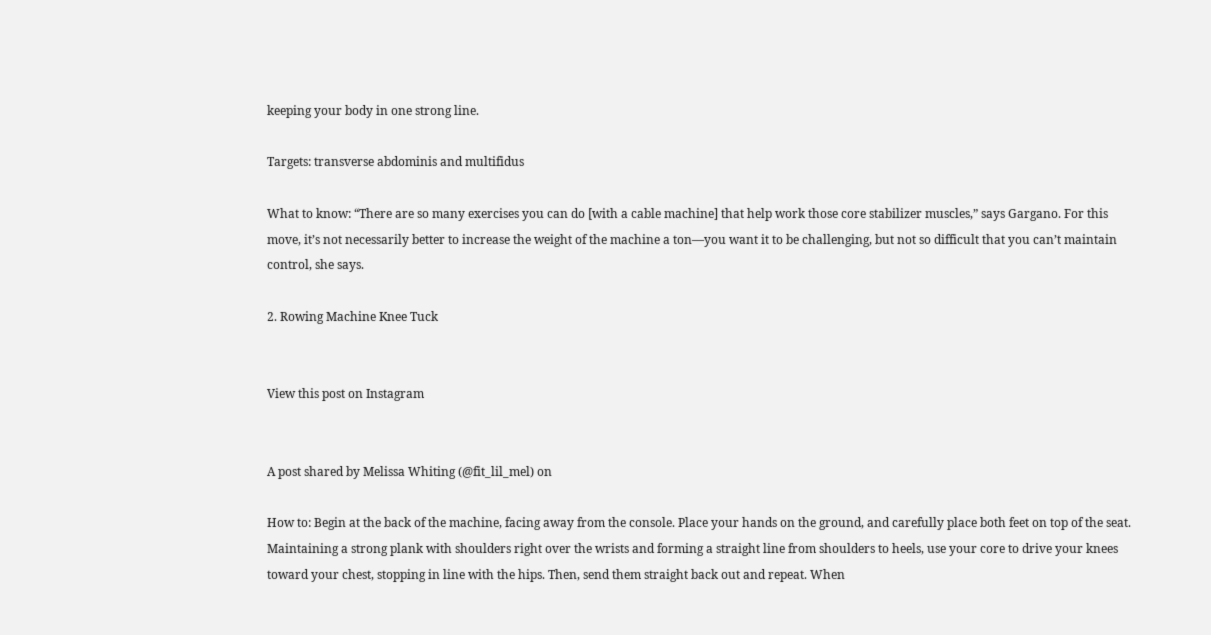keeping your body in one strong line.

Targets: transverse abdominis and multifidus

What to know: “There are so many exercises you can do [with a cable machine] that help work those core stabilizer muscles,” says Gargano. For this move, it’s not necessarily better to increase the weight of the machine a ton—you want it to be challenging, but not so difficult that you can’t maintain control, she says.

2. Rowing Machine Knee Tuck


View this post on Instagram


A post shared by Melissa Whiting (@fit_lil_mel) on

How to: Begin at the back of the machine, facing away from the console. Place your hands on the ground, and carefully place both feet on top of the seat. Maintaining a strong plank with shoulders right over the wrists and forming a straight line from shoulders to heels, use your core to drive your knees toward your chest, stopping in line with the hips. Then, send them straight back out and repeat. When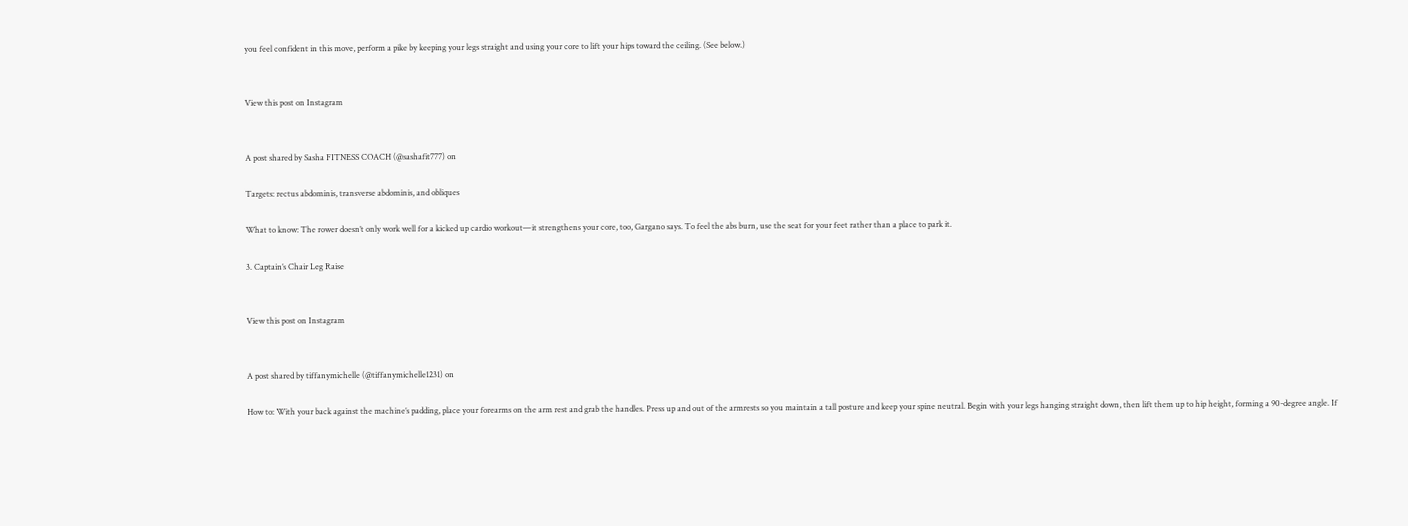you feel confident in this move, perform a pike by keeping your legs straight and using your core to lift your hips toward the ceiling. (See below.)


View this post on Instagram


A post shared by Sasha FITNESS COACH (@sashafit777) on

Targets: rectus abdominis, transverse abdominis, and obliques

What to know: The rower doesn’t only work well for a kicked up cardio workout—it strengthens your core, too, Gargano says. To feel the abs burn, use the seat for your feet rather than a place to park it.

3. Captain’s Chair Leg Raise


View this post on Instagram


A post shared by tiffanymichelle (@tiffanymichelle1231) on

How to: With your back against the machine’s padding, place your forearms on the arm rest and grab the handles. Press up and out of the armrests so you maintain a tall posture and keep your spine neutral. Begin with your legs hanging straight down, then lift them up to hip height, forming a 90-degree angle. If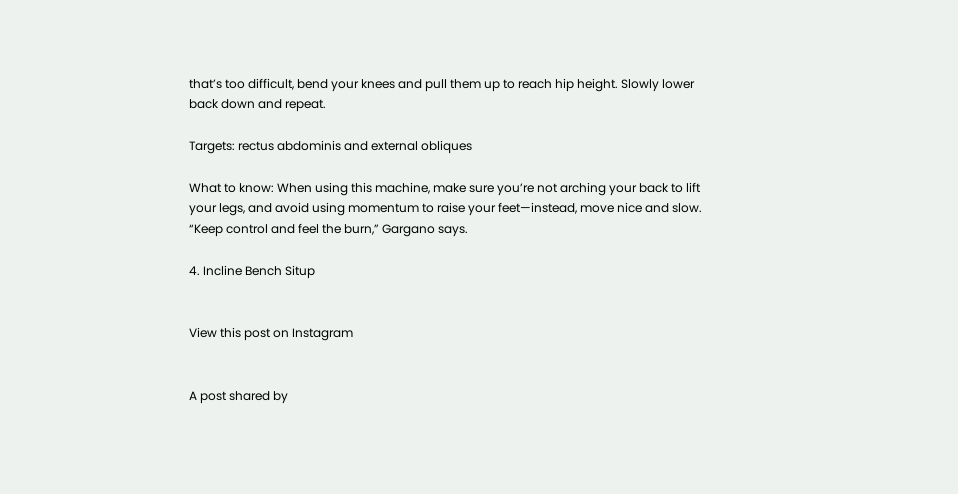that’s too difficult, bend your knees and pull them up to reach hip height. Slowly lower back down and repeat.

Targets: rectus abdominis and external obliques

What to know: When using this machine, make sure you’re not arching your back to lift your legs, and avoid using momentum to raise your feet—instead, move nice and slow. “Keep control and feel the burn,” Gargano says.

4. Incline Bench Situp


View this post on Instagram


A post shared by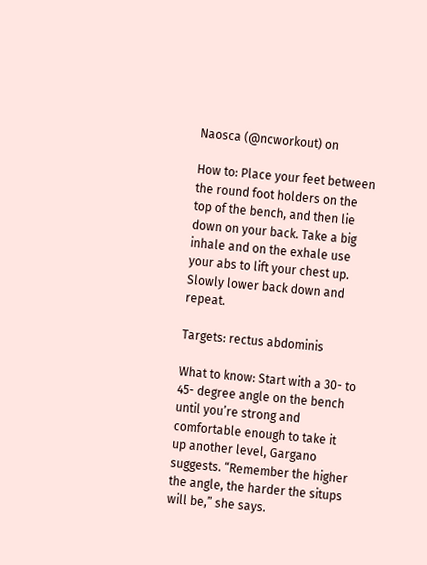Naosca (@ncworkout) on

How to: Place your feet between the round foot holders on the top of the bench, and then lie down on your back. Take a big inhale and on the exhale use your abs to lift your chest up. Slowly lower back down and repeat.

Targets: rectus abdominis

What to know: Start with a 30- to 45- degree angle on the bench until you’re strong and comfortable enough to take it up another level, Gargano suggests. “Remember the higher the angle, the harder the situps will be,” she says.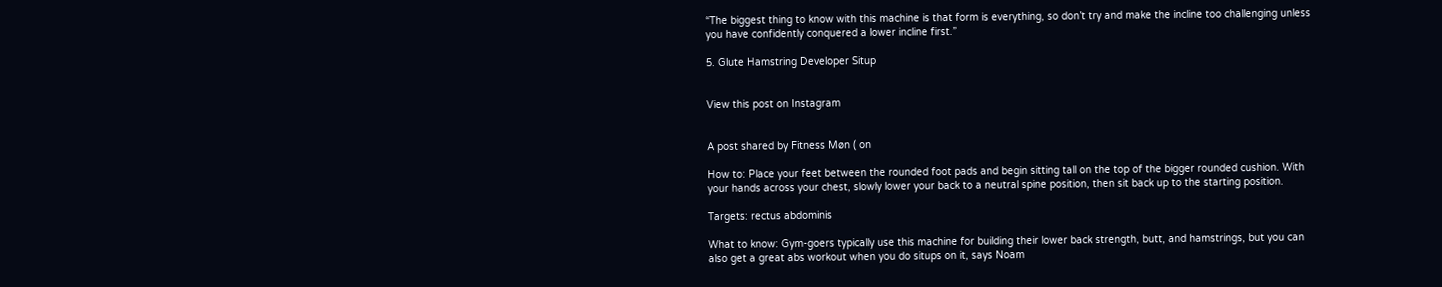“The biggest thing to know with this machine is that form is everything, so don’t try and make the incline too challenging unless you have confidently conquered a lower incline first.”

5. Glute Hamstring Developer Situp


View this post on Instagram


A post shared by Fitness Møn ( on

How to: Place your feet between the rounded foot pads and begin sitting tall on the top of the bigger rounded cushion. With your hands across your chest, slowly lower your back to a neutral spine position, then sit back up to the starting position.

Targets: rectus abdominis

What to know: Gym-goers typically use this machine for building their lower back strength, butt, and hamstrings, but you can also get a great abs workout when you do situps on it, says Noam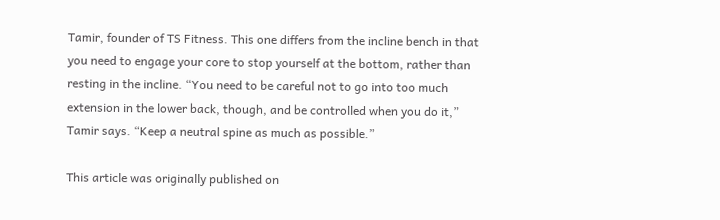Tamir, founder of TS Fitness. This one differs from the incline bench in that you need to engage your core to stop yourself at the bottom, rather than resting in the incline. “You need to be careful not to go into too much extension in the lower back, though, and be controlled when you do it,” Tamir says. “Keep a neutral spine as much as possible.”

This article was originally published on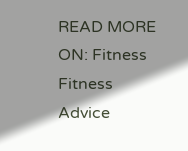READ MORE ON: Fitness Fitness Advice